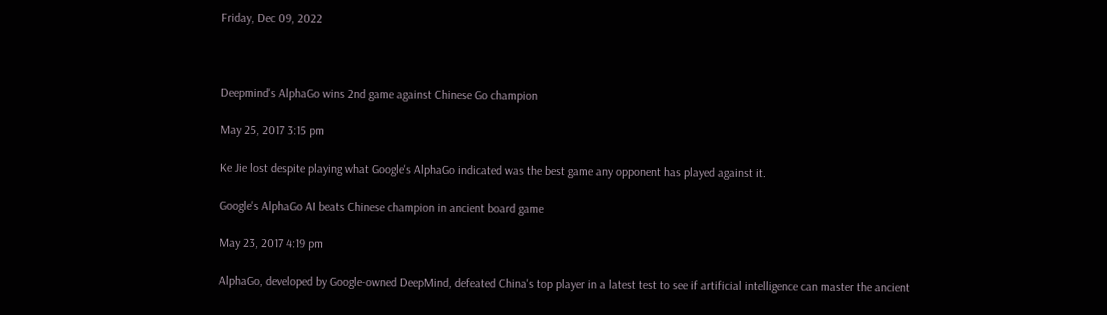Friday, Dec 09, 2022



Deepmind's AlphaGo wins 2nd game against Chinese Go champion

May 25, 2017 3:15 pm

Ke Jie lost despite playing what Google's AlphaGo indicated was the best game any opponent has played against it.

Google's AlphaGo AI beats Chinese champion in ancient board game

May 23, 2017 4:19 pm

AlphaGo, developed by Google-owned DeepMind, defeated China's top player in a latest test to see if artificial intelligence can master the ancient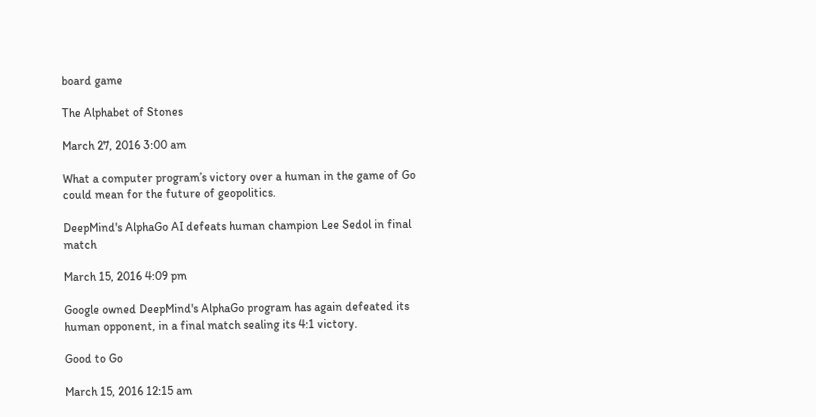board game

The Alphabet of Stones

March 27, 2016 3:00 am

What a computer program’s victory over a human in the game of Go could mean for the future of geopolitics.

DeepMind's AlphaGo AI defeats human champion Lee Sedol in final match

March 15, 2016 4:09 pm

Google owned DeepMind's AlphaGo program has again defeated its human opponent, in a final match sealing its 4:1 victory.

Good to Go

March 15, 2016 12:15 am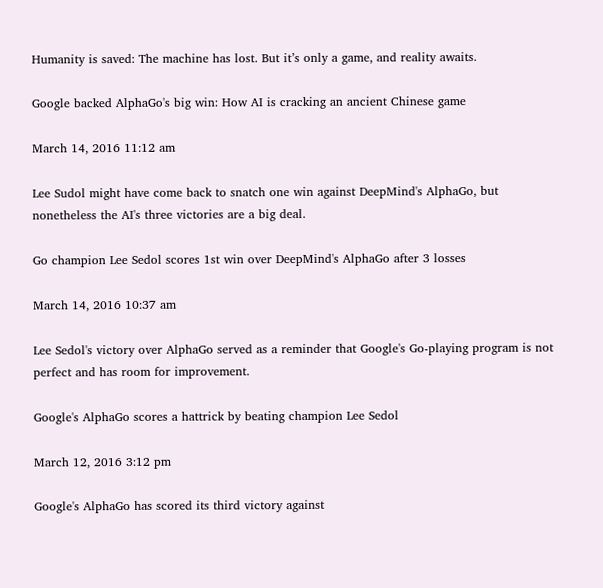Humanity is saved: The machine has lost. But it’s only a game, and reality awaits.

Google backed AlphaGo's big win: How AI is cracking an ancient Chinese game

March 14, 2016 11:12 am

Lee Sudol might have come back to snatch one win against DeepMind's AlphaGo, but nonetheless the AI's three victories are a big deal.

Go champion Lee Sedol scores 1st win over DeepMind's AlphaGo after 3 losses

March 14, 2016 10:37 am

Lee Sedol's victory over AlphaGo served as a reminder that Google's Go-playing program is not perfect and has room for improvement.

Google's AlphaGo scores a hattrick by beating champion Lee Sedol

March 12, 2016 3:12 pm

Google's AlphaGo has scored its third victory against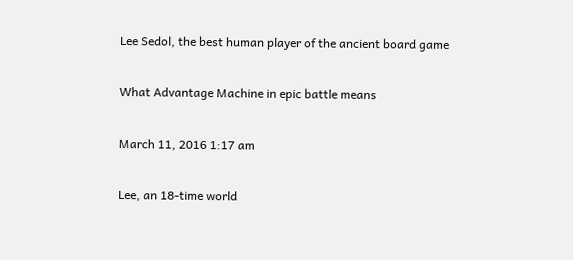Lee Sedol, the best human player of the ancient board game

What Advantage Machine in epic battle means

March 11, 2016 1:17 am

Lee, an 18-time world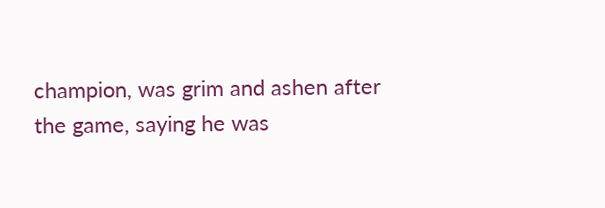champion, was grim and ashen after the game, saying he was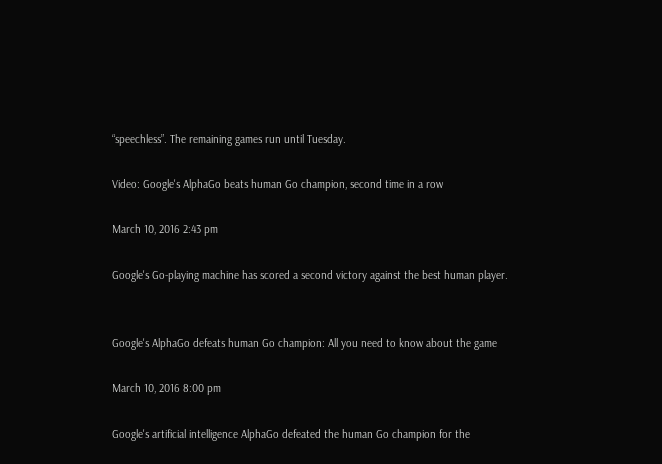“speechless”. The remaining games run until Tuesday.

Video: Google's AlphaGo beats human Go champion, second time in a row

March 10, 2016 2:43 pm

Google's Go-playing machine has scored a second victory against the best human player.


Google's AlphaGo defeats human Go champion: All you need to know about the game

March 10, 2016 8:00 pm

Google's artificial intelligence AlphaGo defeated the human Go champion for the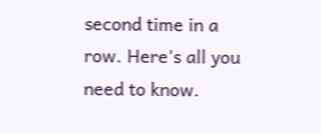second time in a row. Here's all you need to know.